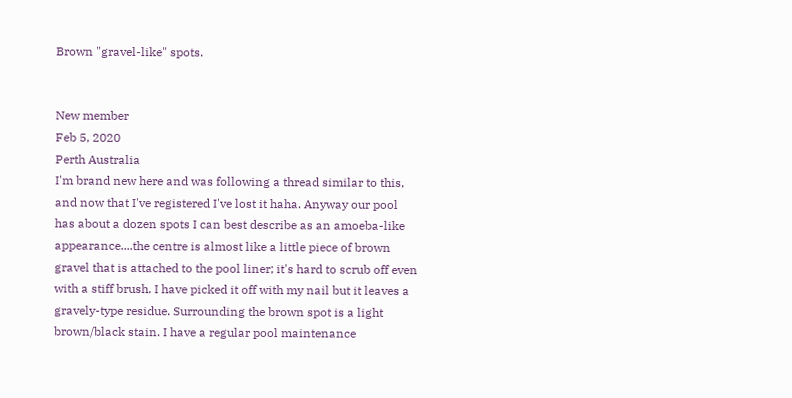Brown "gravel-like" spots.


New member
Feb 5, 2020
Perth Australia
I'm brand new here and was following a thread similar to this, and now that I've registered I've lost it haha. Anyway our pool has about a dozen spots I can best describe as an amoeba-like appearance....the centre is almost like a little piece of brown gravel that is attached to the pool liner; it's hard to scrub off even with a stiff brush. I have picked it off with my nail but it leaves a gravely-type residue. Surrounding the brown spot is a light brown/black stain. I have a regular pool maintenance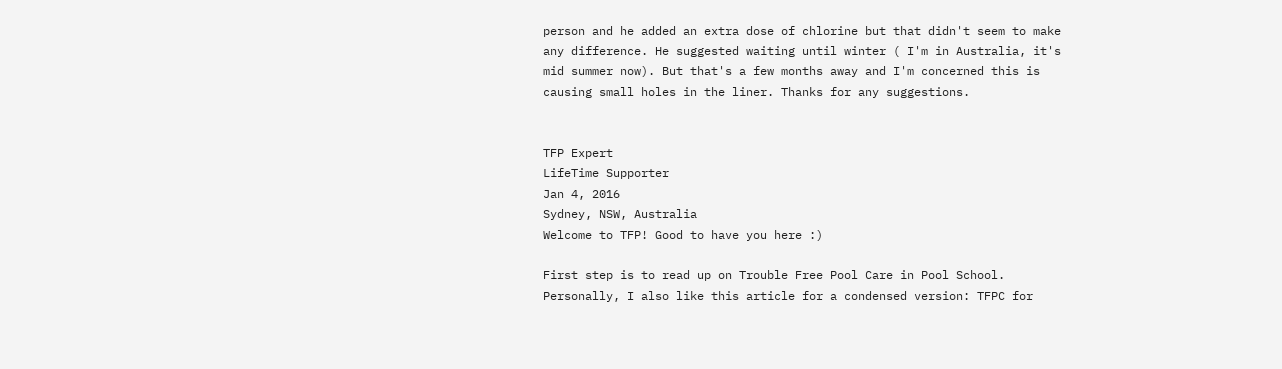person and he added an extra dose of chlorine but that didn't seem to make any difference. He suggested waiting until winter ( I'm in Australia, it's mid summer now). But that's a few months away and I'm concerned this is causing small holes in the liner. Thanks for any suggestions.


TFP Expert
LifeTime Supporter
Jan 4, 2016
Sydney, NSW, Australia
Welcome to TFP! Good to have you here :)

First step is to read up on Trouble Free Pool Care in Pool School. Personally, I also like this article for a condensed version: TFPC for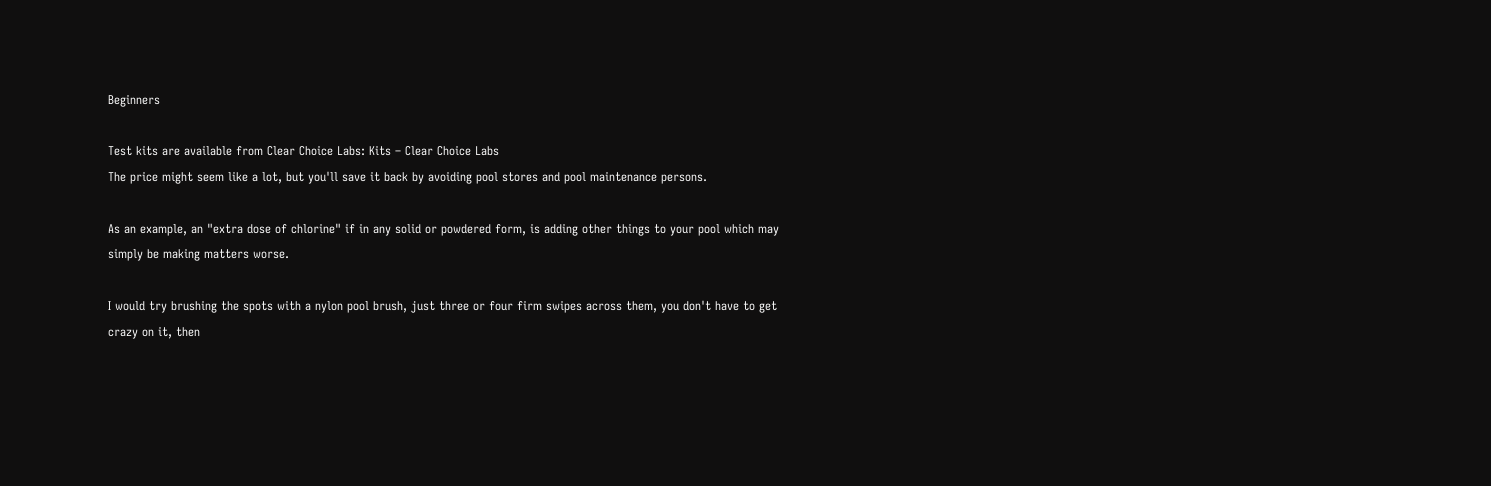Beginners

Test kits are available from Clear Choice Labs: Kits – Clear Choice Labs
The price might seem like a lot, but you'll save it back by avoiding pool stores and pool maintenance persons.

As an example, an "extra dose of chlorine" if in any solid or powdered form, is adding other things to your pool which may simply be making matters worse.

I would try brushing the spots with a nylon pool brush, just three or four firm swipes across them, you don't have to get crazy on it, then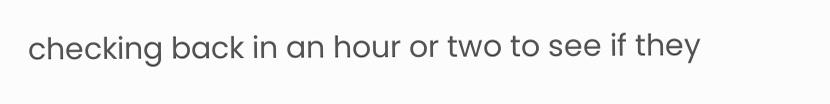checking back in an hour or two to see if they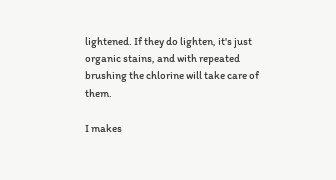lightened. If they do lighten, it's just organic stains, and with repeated brushing the chlorine will take care of them.

I makes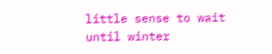little sense to wait until winter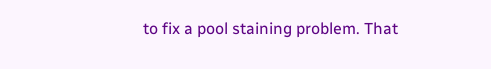to fix a pool staining problem. That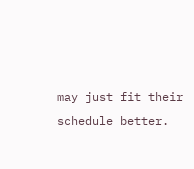may just fit their schedule better.